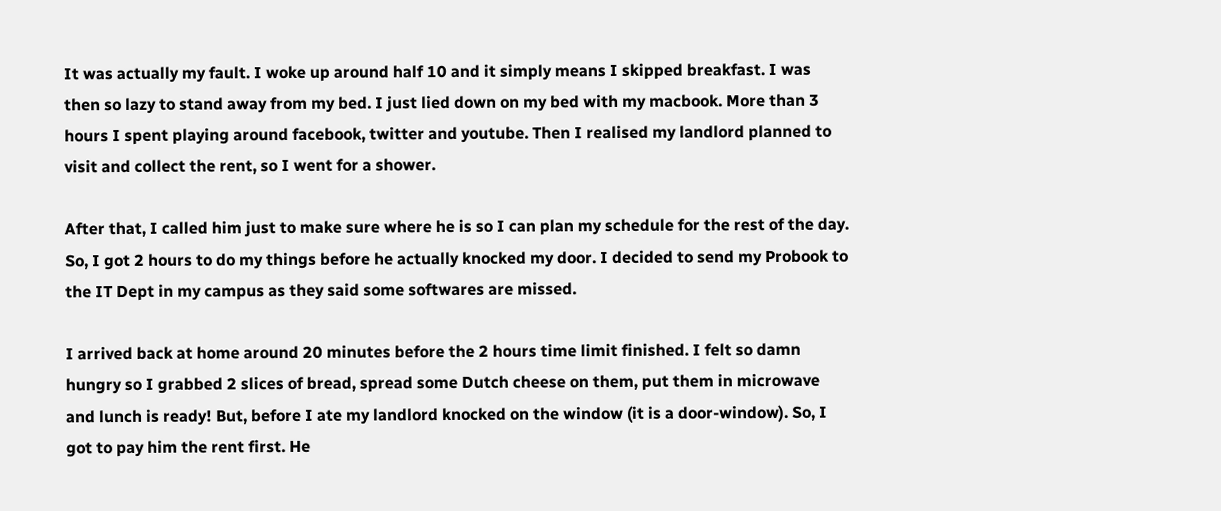It was actually my fault. I woke up around half 10 and it simply means I skipped breakfast. I was then so lazy to stand away from my bed. I just lied down on my bed with my macbook. More than 3 hours I spent playing around facebook, twitter and youtube. Then I realised my landlord planned to visit and collect the rent, so I went for a shower.

After that, I called him just to make sure where he is so I can plan my schedule for the rest of the day. So, I got 2 hours to do my things before he actually knocked my door. I decided to send my Probook to the IT Dept in my campus as they said some softwares are missed.

I arrived back at home around 20 minutes before the 2 hours time limit finished. I felt so damn hungry so I grabbed 2 slices of bread, spread some Dutch cheese on them, put them in microwave and lunch is ready! But, before I ate my landlord knocked on the window (it is a door-window). So, I got to pay him the rent first. He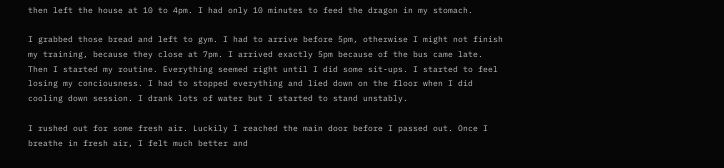then left the house at 10 to 4pm. I had only 10 minutes to feed the dragon in my stomach.

I grabbed those bread and left to gym. I had to arrive before 5pm, otherwise I might not finish my training, because they close at 7pm. I arrived exactly 5pm because of the bus came late. Then I started my routine. Everything seemed right until I did some sit-ups. I started to feel losing my conciousness. I had to stopped everything and lied down on the floor when I did cooling down session. I drank lots of water but I started to stand unstably.

I rushed out for some fresh air. Luckily I reached the main door before I passed out. Once I breathe in fresh air, I felt much better and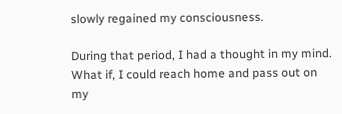slowly regained my consciousness.

During that period, I had a thought in my mind. What if, I could reach home and pass out on my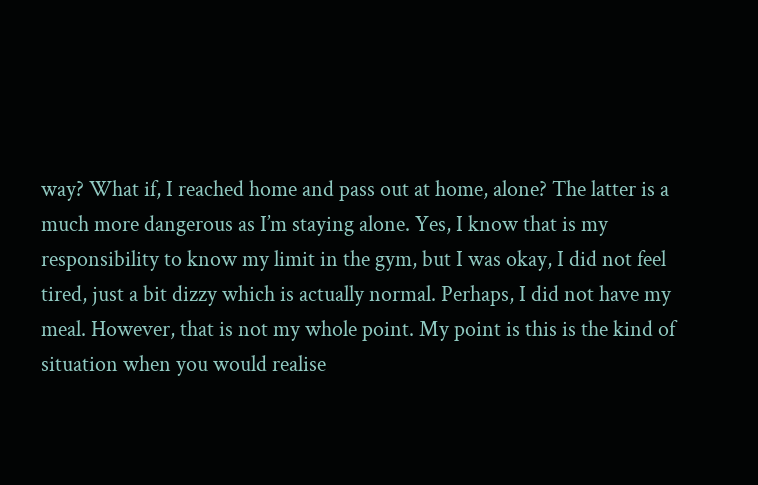way? What if, I reached home and pass out at home, alone? The latter is a much more dangerous as I’m staying alone. Yes, I know that is my responsibility to know my limit in the gym, but I was okay, I did not feel tired, just a bit dizzy which is actually normal. Perhaps, I did not have my meal. However, that is not my whole point. My point is this is the kind of situation when you would realise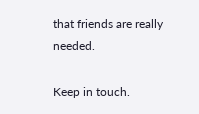that friends are really needed.

Keep in touch.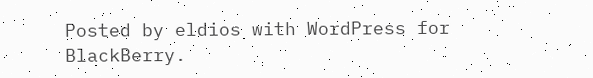Posted by eldios with WordPress for BlackBerry.